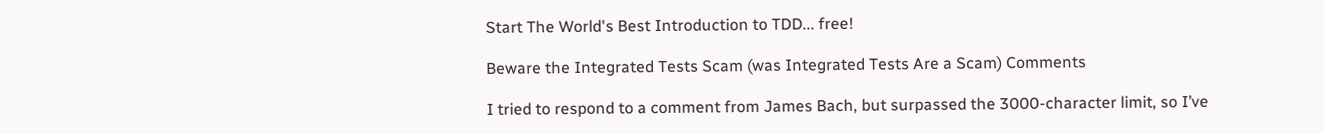Start The World's Best Introduction to TDD... free!

Beware the Integrated Tests Scam (was Integrated Tests Are a Scam) Comments

I tried to respond to a comment from James Bach, but surpassed the 3000-character limit, so I’ve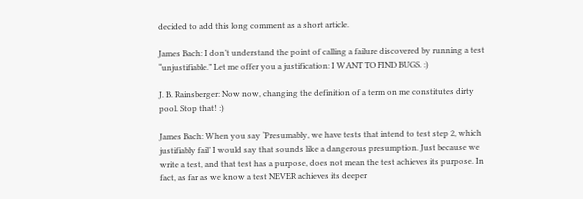decided to add this long comment as a short article.

James Bach: I don’t understand the point of calling a failure discovered by running a test “unjustifiable.” Let me offer you a justification: I WANT TO FIND BUGS. :)

J. B. Rainsberger: Now now, changing the definition of a term on me constitutes dirty pool. Stop that! :)

James Bach: When you say ‘Presumably, we have tests that intend to test step 2, which justifiably fail’ I would say that sounds like a dangerous presumption. Just because we write a test, and that test has a purpose, does not mean the test achieves its purpose. In fact, as far as we know a test NEVER achieves its deeper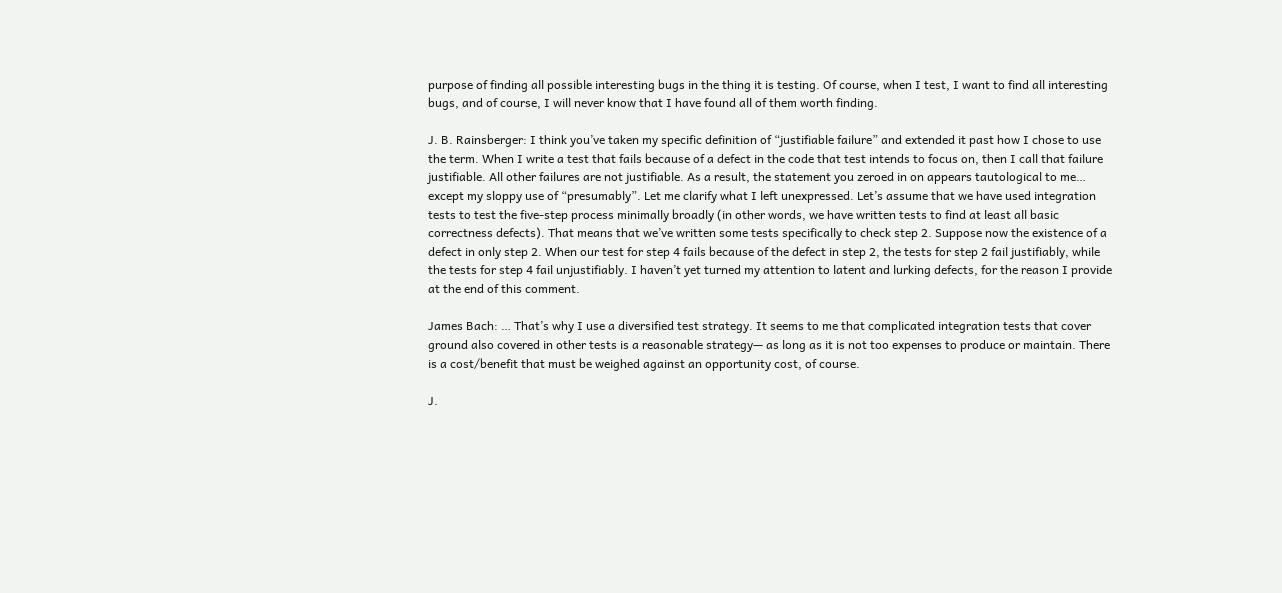purpose of finding all possible interesting bugs in the thing it is testing. Of course, when I test, I want to find all interesting bugs, and of course, I will never know that I have found all of them worth finding.

J. B. Rainsberger: I think you’ve taken my specific definition of “justifiable failure” and extended it past how I chose to use the term. When I write a test that fails because of a defect in the code that test intends to focus on, then I call that failure justifiable. All other failures are not justifiable. As a result, the statement you zeroed in on appears tautological to me… except my sloppy use of “presumably”. Let me clarify what I left unexpressed. Let’s assume that we have used integration tests to test the five-step process minimally broadly (in other words, we have written tests to find at least all basic correctness defects). That means that we’ve written some tests specifically to check step 2. Suppose now the existence of a defect in only step 2. When our test for step 4 fails because of the defect in step 2, the tests for step 2 fail justifiably, while the tests for step 4 fail unjustifiably. I haven’t yet turned my attention to latent and lurking defects, for the reason I provide at the end of this comment.

James Bach: … That’s why I use a diversified test strategy. It seems to me that complicated integration tests that cover ground also covered in other tests is a reasonable strategy— as long as it is not too expenses to produce or maintain. There is a cost/benefit that must be weighed against an opportunity cost, of course.

J.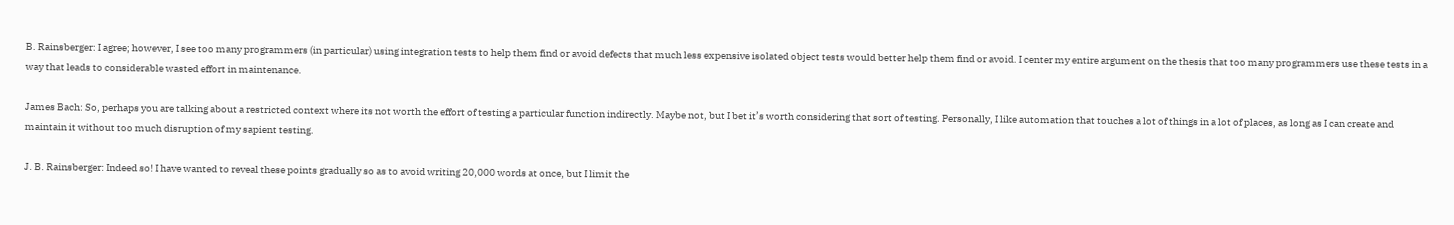B. Rainsberger: I agree; however, I see too many programmers (in particular) using integration tests to help them find or avoid defects that much less expensive isolated object tests would better help them find or avoid. I center my entire argument on the thesis that too many programmers use these tests in a way that leads to considerable wasted effort in maintenance.

James Bach: So, perhaps you are talking about a restricted context where its not worth the effort of testing a particular function indirectly. Maybe not, but I bet it’s worth considering that sort of testing. Personally, I like automation that touches a lot of things in a lot of places, as long as I can create and maintain it without too much disruption of my sapient testing.

J. B. Rainsberger: Indeed so! I have wanted to reveal these points gradually so as to avoid writing 20,000 words at once, but I limit the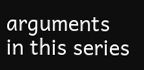arguments in this series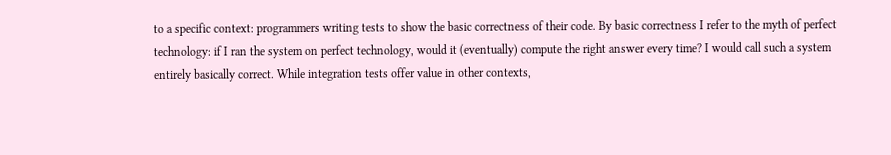to a specific context: programmers writing tests to show the basic correctness of their code. By basic correctness I refer to the myth of perfect technology: if I ran the system on perfect technology, would it (eventually) compute the right answer every time? I would call such a system entirely basically correct. While integration tests offer value in other contexts,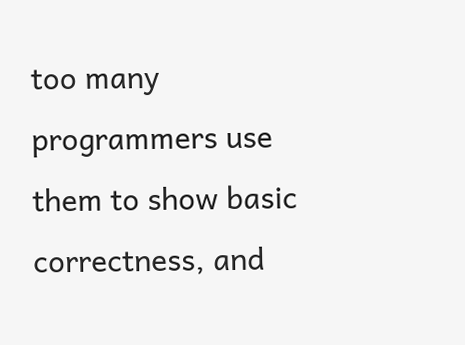too many programmers use them to show basic correctness, and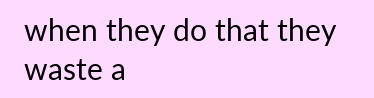when they do that they waste a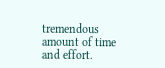tremendous amount of time and effort.